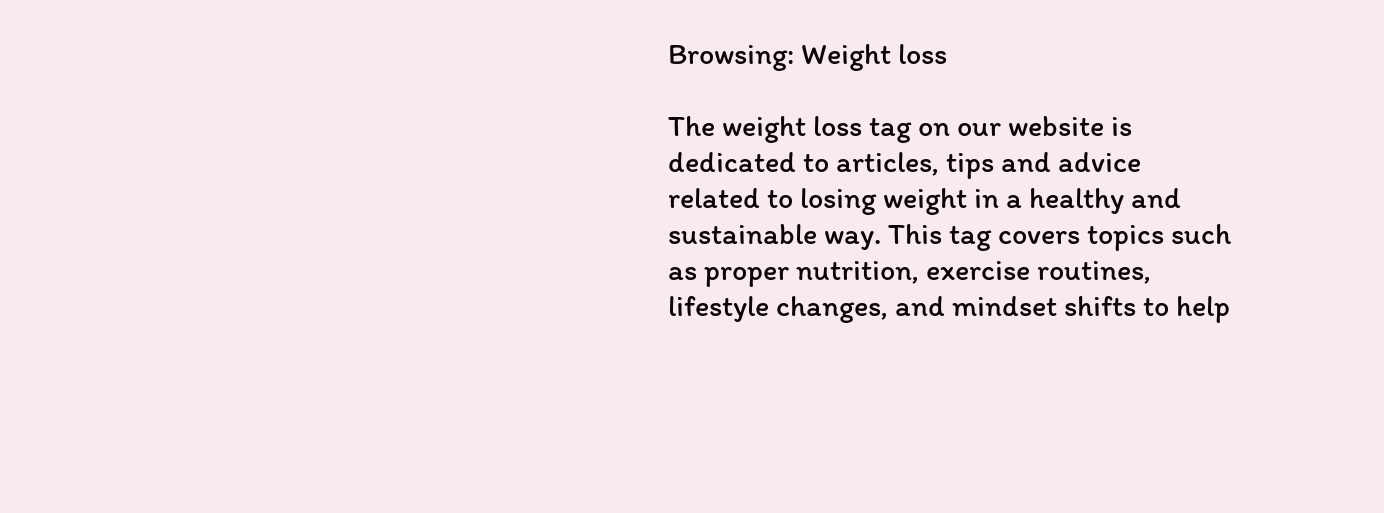Browsing: Weight loss

The weight loss tag on our website is dedicated to articles, tips and advice related to losing weight in a healthy and sustainable way. This tag covers topics such as proper nutrition, exercise routines, lifestyle changes, and mindset shifts to help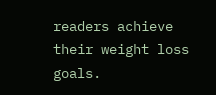readers achieve their weight loss goals.